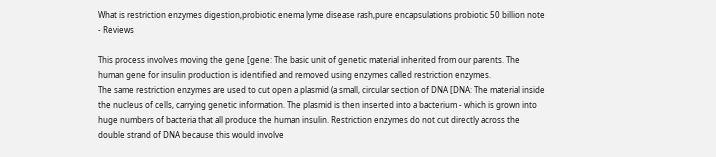What is restriction enzymes digestion,probiotic enema lyme disease rash,pure encapsulations probiotic 50 billion note - Reviews

This process involves moving the gene [gene: The basic unit of genetic material inherited from our parents. The human gene for insulin production is identified and removed using enzymes called restriction enzymes.
The same restriction enzymes are used to cut open a plasmid (a small, circular section of DNA [DNA: The material inside the nucleus of cells, carrying genetic information. The plasmid is then inserted into a bacterium - which is grown into huge numbers of bacteria that all produce the human insulin. Restriction enzymes do not cut directly across the double strand of DNA because this would involve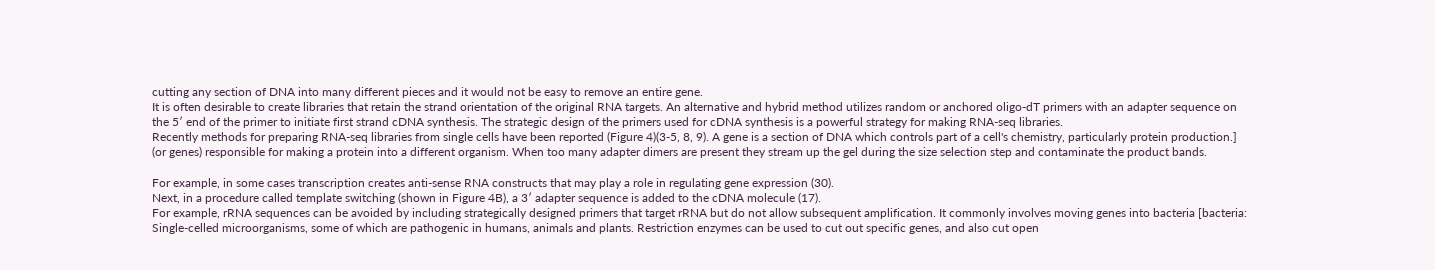cutting any section of DNA into many different pieces and it would not be easy to remove an entire gene.
It is often desirable to create libraries that retain the strand orientation of the original RNA targets. An alternative and hybrid method utilizes random or anchored oligo-dT primers with an adapter sequence on the 5′ end of the primer to initiate first strand cDNA synthesis. The strategic design of the primers used for cDNA synthesis is a powerful strategy for making RNA-seq libraries.
Recently methods for preparing RNA-seq libraries from single cells have been reported (Figure 4)(3-5, 8, 9). A gene is a section of DNA which controls part of a cell's chemistry, particularly protein production.]  (or genes) responsible for making a protein into a different organism. When too many adapter dimers are present they stream up the gel during the size selection step and contaminate the product bands.

For example, in some cases transcription creates anti-sense RNA constructs that may play a role in regulating gene expression (30).
Next, in a procedure called template switching (shown in Figure 4B), a 3′ adapter sequence is added to the cDNA molecule (17).
For example, rRNA sequences can be avoided by including strategically designed primers that target rRNA but do not allow subsequent amplification. It commonly involves moving genes into bacteria [bacteria: Single-celled microorganisms, some of which are pathogenic in humans, animals and plants. Restriction enzymes can be used to cut out specific genes, and also cut open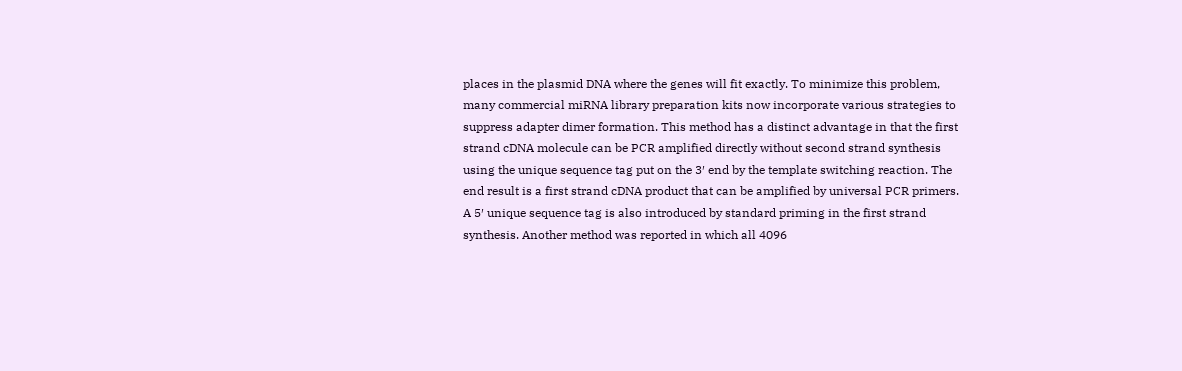places in the plasmid DNA where the genes will fit exactly. To minimize this problem, many commercial miRNA library preparation kits now incorporate various strategies to suppress adapter dimer formation. This method has a distinct advantage in that the first strand cDNA molecule can be PCR amplified directly without second strand synthesis using the unique sequence tag put on the 3′ end by the template switching reaction. The end result is a first strand cDNA product that can be amplified by universal PCR primers.
A 5′ unique sequence tag is also introduced by standard priming in the first strand synthesis. Another method was reported in which all 4096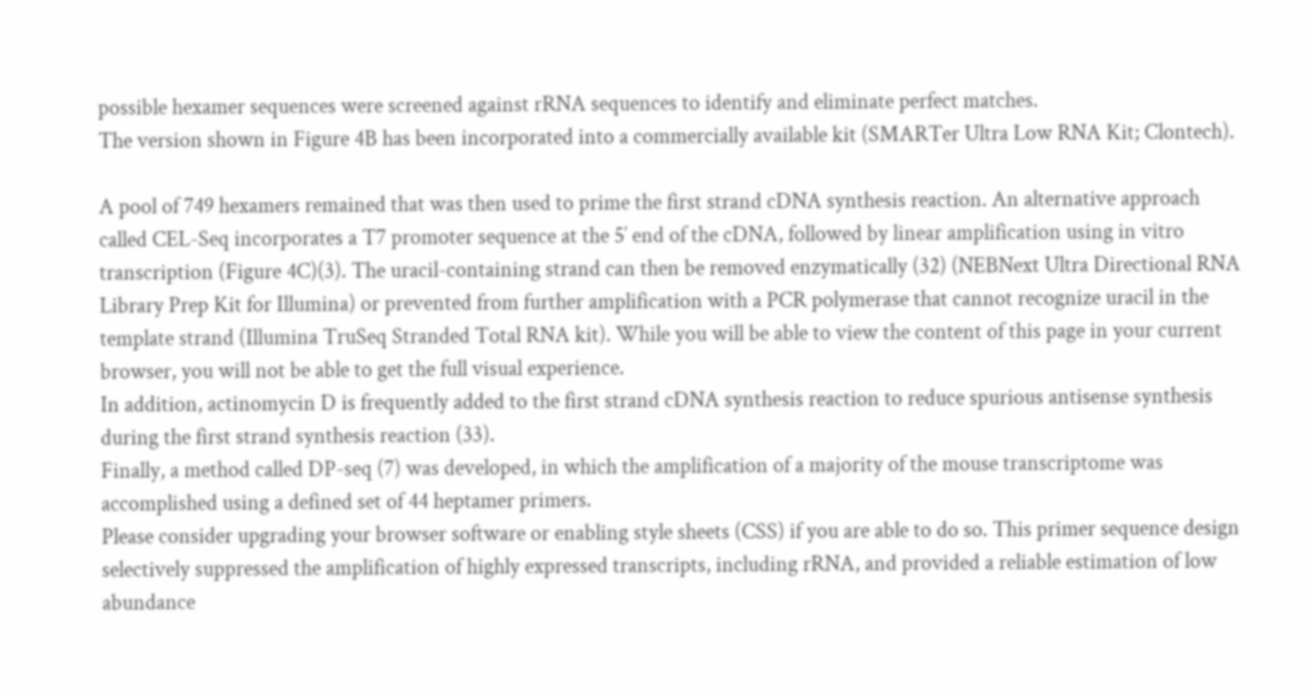possible hexamer sequences were screened against rRNA sequences to identify and eliminate perfect matches.
The version shown in Figure 4B has been incorporated into a commercially available kit (SMARTer Ultra Low RNA Kit; Clontech).

A pool of 749 hexamers remained that was then used to prime the first strand cDNA synthesis reaction. An alternative approach called CEL-Seq incorporates a T7 promoter sequence at the 5′ end of the cDNA, followed by linear amplification using in vitro transcription (Figure 4C)(3). The uracil-containing strand can then be removed enzymatically (32) (NEBNext Ultra Directional RNA Library Prep Kit for Illumina) or prevented from further amplification with a PCR polymerase that cannot recognize uracil in the template strand (Illumina TruSeq Stranded Total RNA kit). While you will be able to view the content of this page in your current browser, you will not be able to get the full visual experience.
In addition, actinomycin D is frequently added to the first strand cDNA synthesis reaction to reduce spurious antisense synthesis during the first strand synthesis reaction (33).
Finally, a method called DP-seq (7) was developed, in which the amplification of a majority of the mouse transcriptome was accomplished using a defined set of 44 heptamer primers.
Please consider upgrading your browser software or enabling style sheets (CSS) if you are able to do so. This primer sequence design selectively suppressed the amplification of highly expressed transcripts, including rRNA, and provided a reliable estimation of low abundance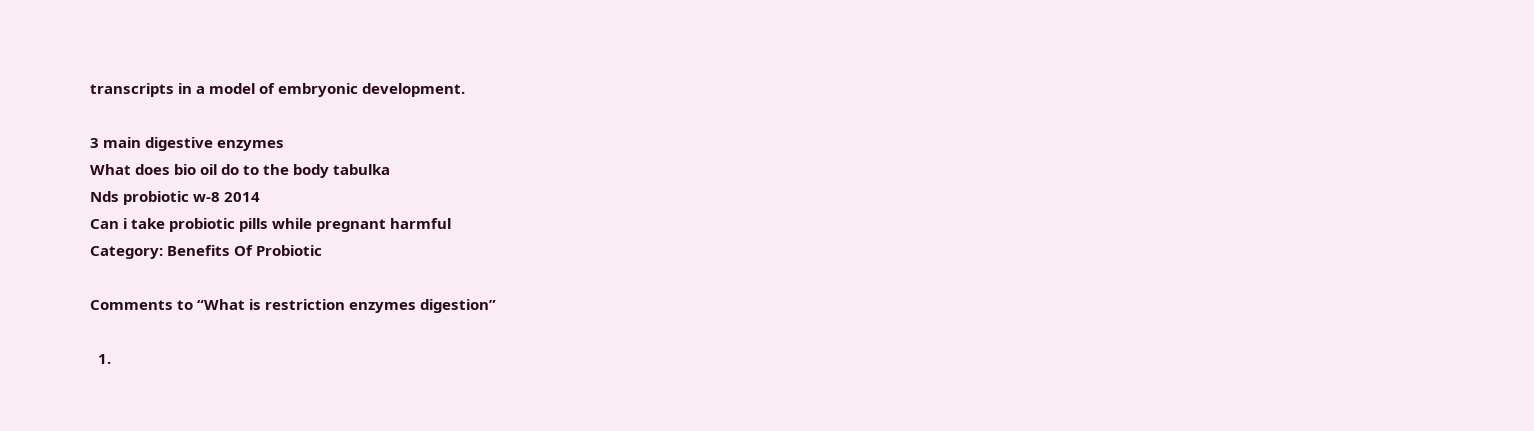transcripts in a model of embryonic development.

3 main digestive enzymes
What does bio oil do to the body tabulka
Nds probiotic w-8 2014
Can i take probiotic pills while pregnant harmful
Category: Benefits Of Probiotic

Comments to “What is restriction enzymes digestion”

  1.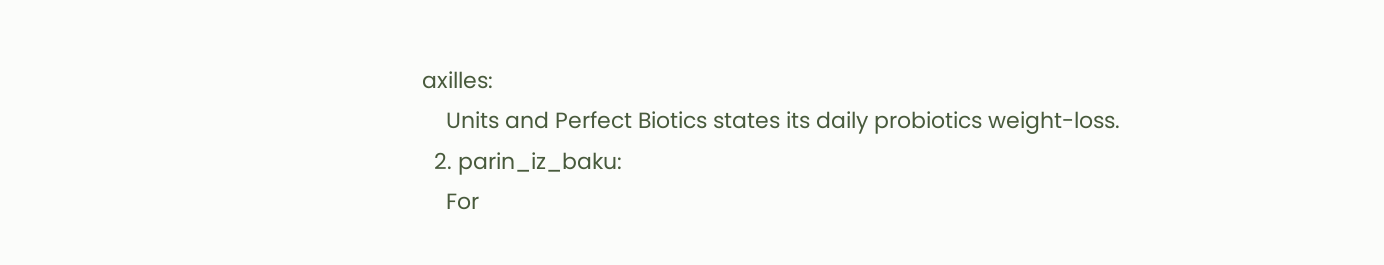axilles:
    Units and Perfect Biotics states its daily probiotics weight-loss.
  2. parin_iz_baku:
    For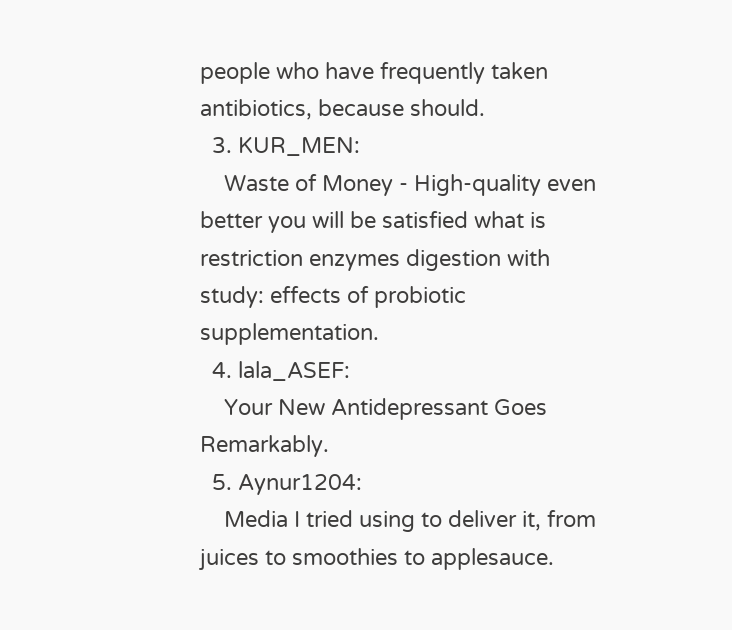people who have frequently taken antibiotics, because should.
  3. KUR_MEN:
    Waste of Money - High-quality even better you will be satisfied what is restriction enzymes digestion with study: effects of probiotic supplementation.
  4. lala_ASEF:
    Your New Antidepressant Goes Remarkably.
  5. Aynur1204:
    Media I tried using to deliver it, from juices to smoothies to applesauce.